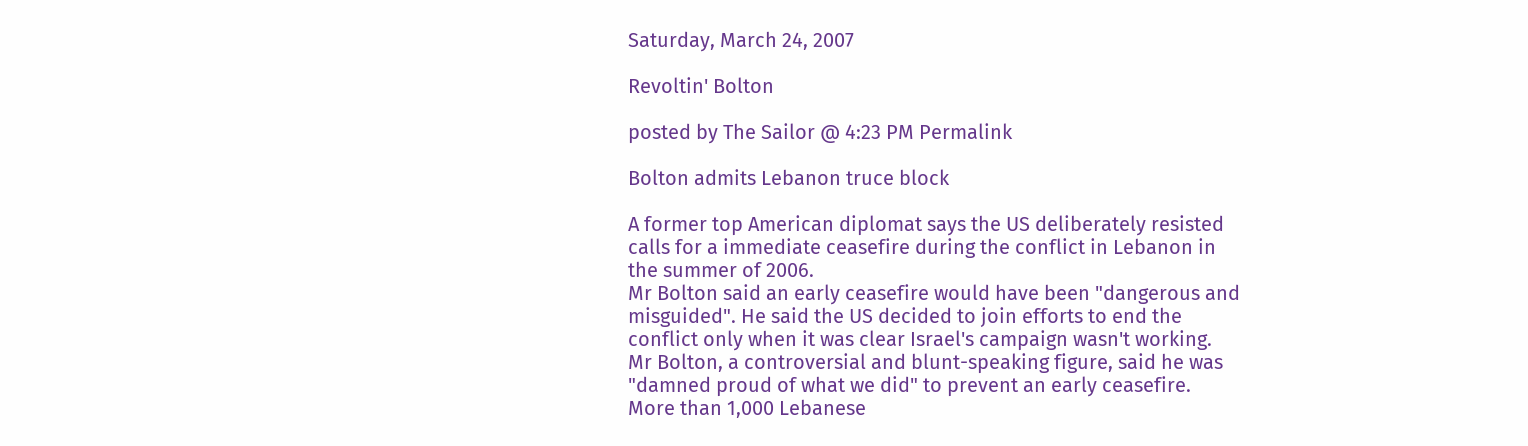Saturday, March 24, 2007

Revoltin' Bolton

posted by The Sailor @ 4:23 PM Permalink

Bolton admits Lebanon truce block

A former top American diplomat says the US deliberately resisted calls for a immediate ceasefire during the conflict in Lebanon in the summer of 2006.
Mr Bolton said an early ceasefire would have been "dangerous and misguided". He said the US decided to join efforts to end the conflict only when it was clear Israel's campaign wasn't working.
Mr Bolton, a controversial and blunt-speaking figure, said he was "damned proud of what we did" to prevent an early ceasefire.
More than 1,000 Lebanese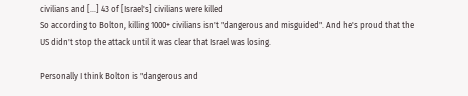civilians and [...] 43 of [Israel's] civilians were killed
So according to Bolton, killing 1000+ civilians isn't "dangerous and misguided". And he's proud that the US didn't stop the attack until it was clear that Israel was losing.

Personally I think Bolton is "dangerous and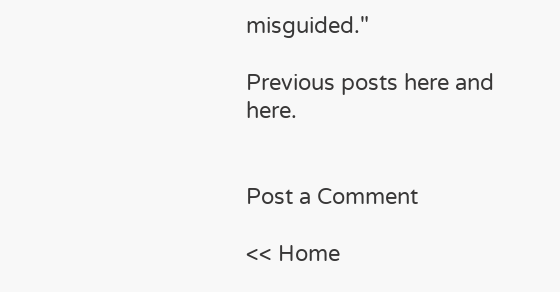misguided."

Previous posts here and here.


Post a Comment

<< Home